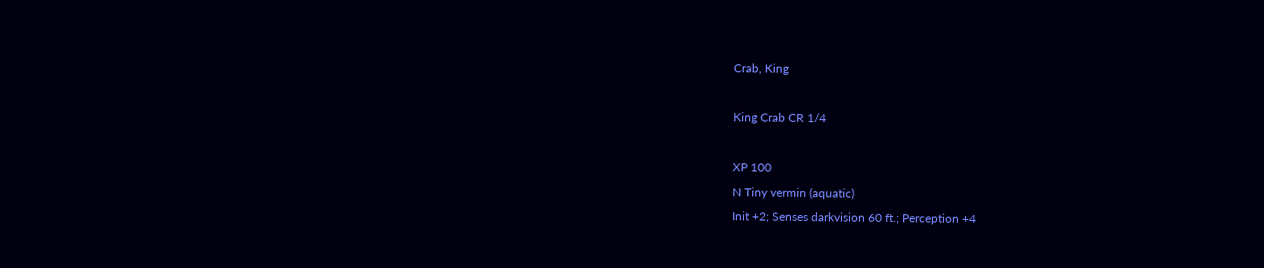Crab, King

King Crab CR 1/4

XP 100
N Tiny vermin (aquatic)
Init +2; Senses darkvision 60 ft.; Perception +4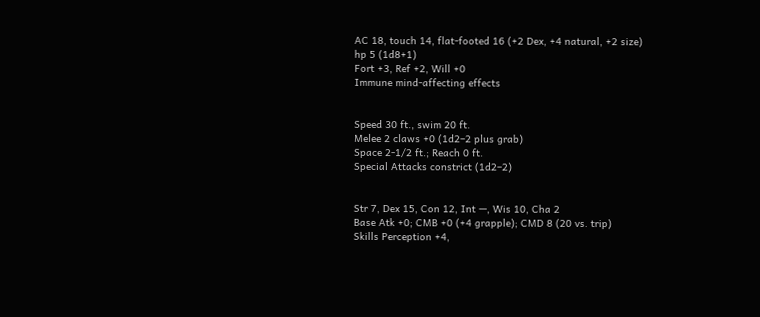AC 18, touch 14, flat-footed 16 (+2 Dex, +4 natural, +2 size)
hp 5 (1d8+1)
Fort +3, Ref +2, Will +0
Immune mind-affecting effects


Speed 30 ft., swim 20 ft.
Melee 2 claws +0 (1d2–2 plus grab)
Space 2-1/2 ft.; Reach 0 ft.
Special Attacks constrict (1d2–2)


Str 7, Dex 15, Con 12, Int —, Wis 10, Cha 2
Base Atk +0; CMB +0 (+4 grapple); CMD 8 (20 vs. trip)
Skills Perception +4,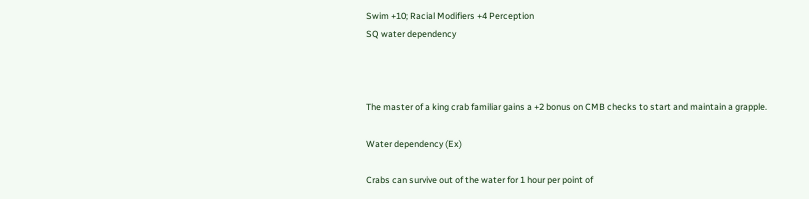Swim +10; Racial Modifiers +4 Perception
SQ water dependency



The master of a king crab familiar gains a +2 bonus on CMB checks to start and maintain a grapple.

Water dependency (Ex)

Crabs can survive out of the water for 1 hour per point of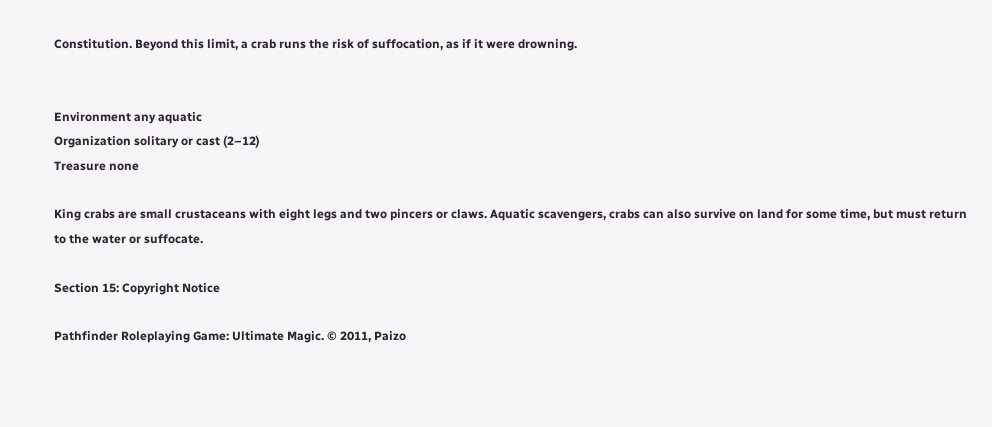Constitution. Beyond this limit, a crab runs the risk of suffocation, as if it were drowning.


Environment any aquatic
Organization solitary or cast (2–12)
Treasure none

King crabs are small crustaceans with eight legs and two pincers or claws. Aquatic scavengers, crabs can also survive on land for some time, but must return to the water or suffocate.

Section 15: Copyright Notice

Pathfinder Roleplaying Game: Ultimate Magic. © 2011, Paizo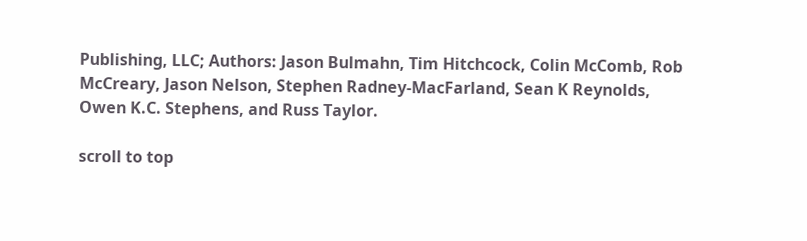Publishing, LLC; Authors: Jason Bulmahn, Tim Hitchcock, Colin McComb, Rob McCreary, Jason Nelson, Stephen Radney-MacFarland, Sean K Reynolds, Owen K.C. Stephens, and Russ Taylor.

scroll to top